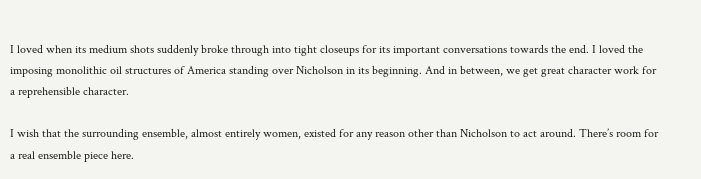I loved when its medium shots suddenly broke through into tight closeups for its important conversations towards the end. I loved the imposing monolithic oil structures of America standing over Nicholson in its beginning. And in between, we get great character work for a reprehensible character.

I wish that the surrounding ensemble, almost entirely women, existed for any reason other than Nicholson to act around. There’s room for a real ensemble piece here.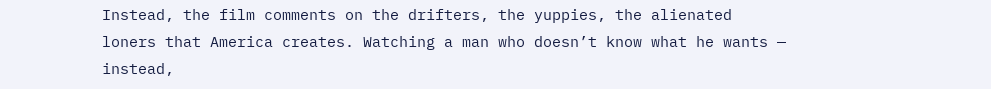Instead, the film comments on the drifters, the yuppies, the alienated loners that America creates. Watching a man who doesn’t know what he wants — instead,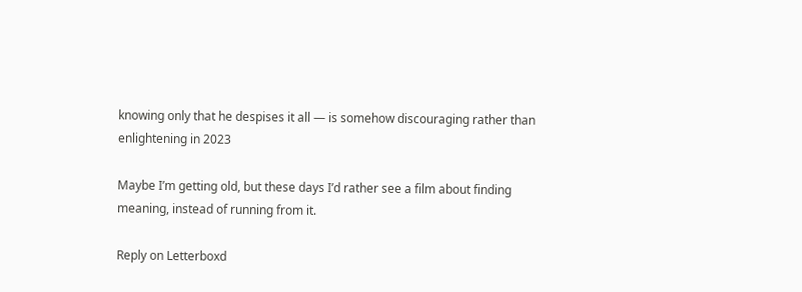knowing only that he despises it all — is somehow discouraging rather than enlightening in 2023

Maybe I’m getting old, but these days I’d rather see a film about finding meaning, instead of running from it.

Reply on Letterboxd